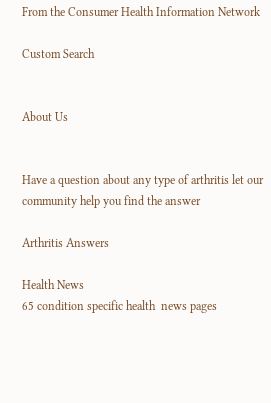From the Consumer Health Information Network

Custom Search


About Us


Have a question about any type of arthritis let our community help you find the answer

Arthritis Answers

Health News
65 condition specific health  news pages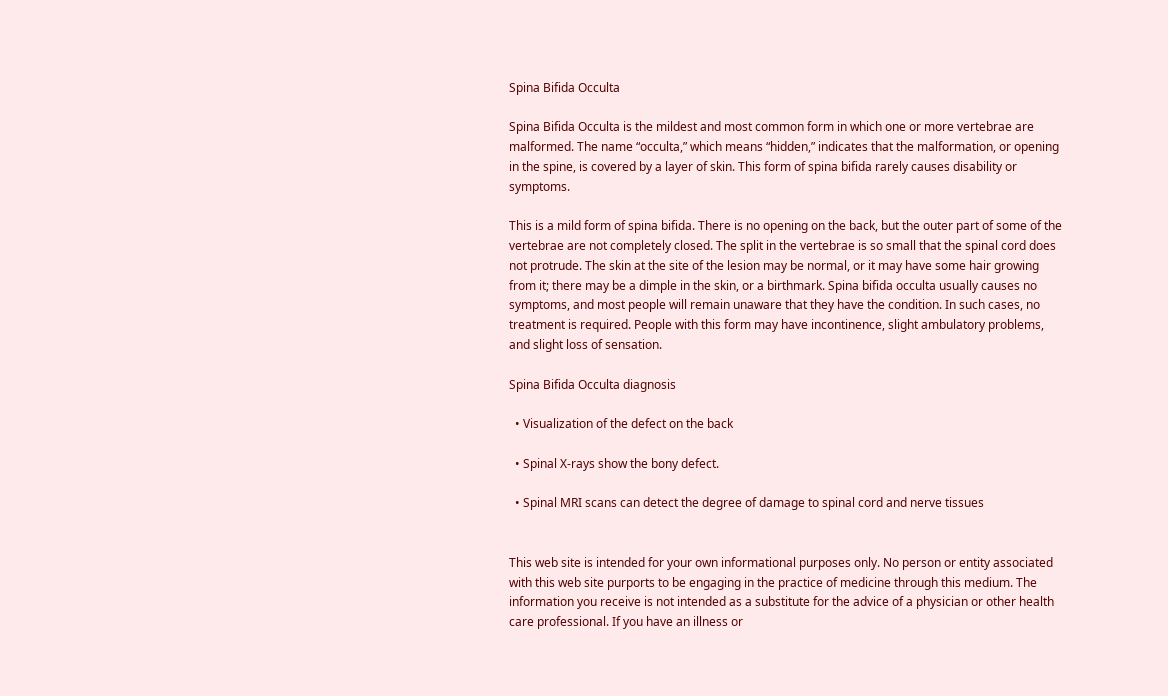Spina Bifida Occulta

Spina Bifida Occulta is the mildest and most common form in which one or more vertebrae are malformed. The name “occulta,” which means “hidden,” indicates that the malformation, or opening in the spine, is covered by a layer of skin. This form of spina bifida rarely causes disability or symptoms.

This is a mild form of spina bifida. There is no opening on the back, but the outer part of some of the vertebrae are not completely closed. The split in the vertebrae is so small that the spinal cord does not protrude. The skin at the site of the lesion may be normal, or it may have some hair growing from it; there may be a dimple in the skin, or a birthmark. Spina bifida occulta usually causes no symptoms, and most people will remain unaware that they have the condition. In such cases, no treatment is required. People with this form may have incontinence, slight ambulatory problems, and slight loss of sensation.

Spina Bifida Occulta diagnosis

  • Visualization of the defect on the back

  • Spinal X-rays show the bony defect.

  • Spinal MRI scans can detect the degree of damage to spinal cord and nerve tissues


This web site is intended for your own informational purposes only. No person or entity associated with this web site purports to be engaging in the practice of medicine through this medium. The information you receive is not intended as a substitute for the advice of a physician or other health care professional. If you have an illness or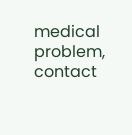medical problem, contact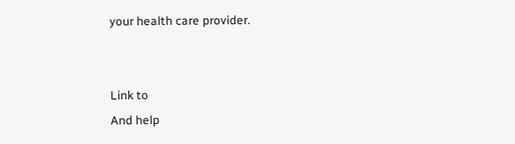your health care provider.


Link to
And help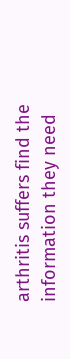arthritis suffers find the
information they need